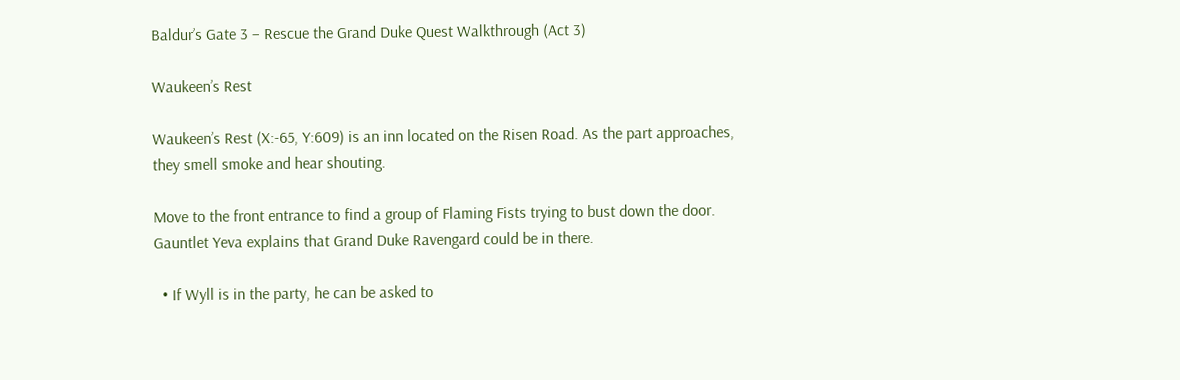Baldur’s Gate 3 – Rescue the Grand Duke Quest Walkthrough (Act 3)

Waukeen’s Rest

Waukeen’s Rest (X:-65, Y:609) is an inn located on the Risen Road. As the part approaches, they smell smoke and hear shouting.

Move to the front entrance to find a group of Flaming Fists trying to bust down the door. Gauntlet Yeva explains that Grand Duke Ravengard could be in there.

  • If Wyll is in the party, he can be asked to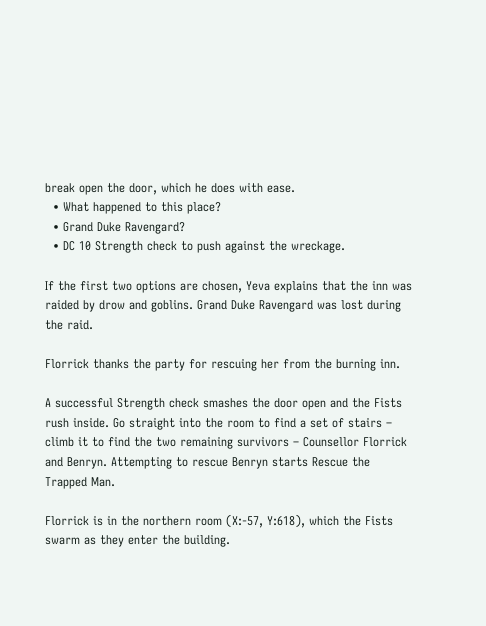break open the door, which he does with ease.
  • What happened to this place?
  • Grand Duke Ravengard?
  • DC 10 Strength check to push against the wreckage.

If the first two options are chosen, Yeva explains that the inn was raided by drow and goblins. Grand Duke Ravengard was lost during the raid.

Florrick thanks the party for rescuing her from the burning inn.

A successful Strength check smashes the door open and the Fists rush inside. Go straight into the room to find a set of stairs – climb it to find the two remaining survivors – Counsellor Florrick and Benryn. Attempting to rescue Benryn starts Rescue the Trapped Man.

Florrick is in the northern room (X:-57, Y:618), which the Fists swarm as they enter the building.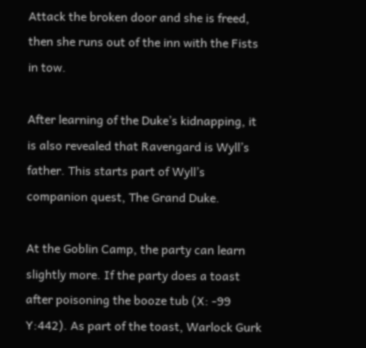Attack the broken door and she is freed, then she runs out of the inn with the Fists in tow.

After learning of the Duke’s kidnapping, it is also revealed that Ravengard is Wyll’s father. This starts part of Wyll’s companion quest, The Grand Duke.

At the Goblin Camp, the party can learn slightly more. If the party does a toast after poisoning the booze tub (X: -99 Y:442). As part of the toast, Warlock Gurk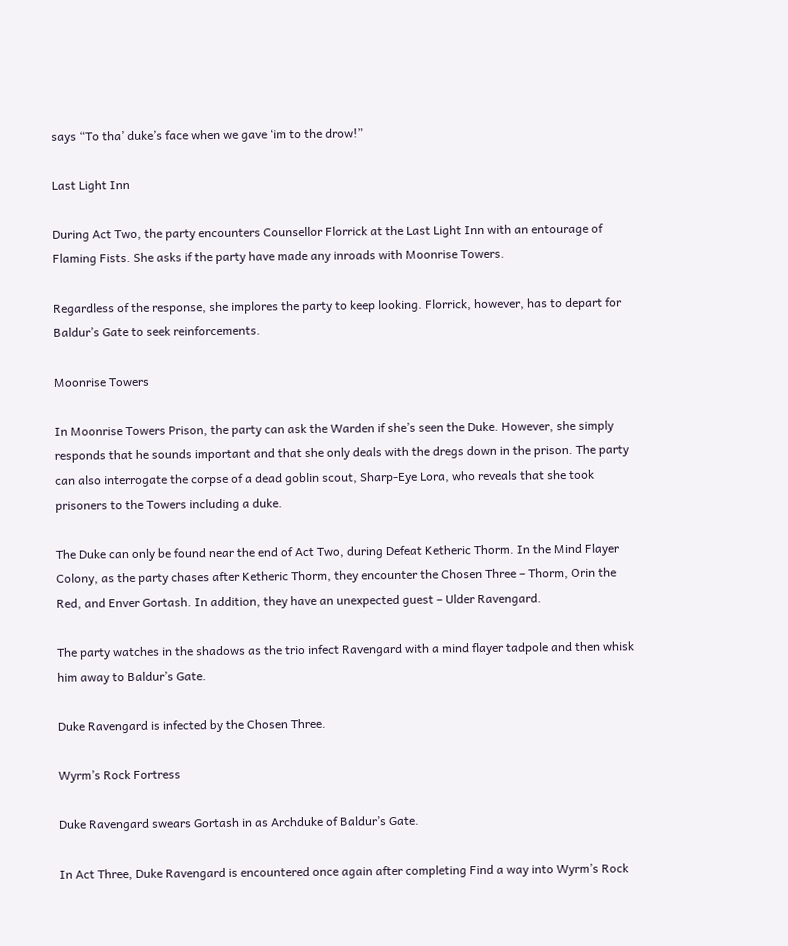says “To tha’ duke’s face when we gave ‘im to the drow!”

Last Light Inn

During Act Two, the party encounters Counsellor Florrick at the Last Light Inn with an entourage of Flaming Fists. She asks if the party have made any inroads with Moonrise Towers.

Regardless of the response, she implores the party to keep looking. Florrick, however, has to depart for Baldur’s Gate to seek reinforcements.

Moonrise Towers

In Moonrise Towers Prison, the party can ask the Warden if she’s seen the Duke. However, she simply responds that he sounds important and that she only deals with the dregs down in the prison. The party can also interrogate the corpse of a dead goblin scout, Sharp-Eye Lora, who reveals that she took prisoners to the Towers including a duke.

The Duke can only be found near the end of Act Two, during Defeat Ketheric Thorm. In the Mind Flayer Colony, as the party chases after Ketheric Thorm, they encounter the Chosen Three – Thorm, Orin the Red, and Enver Gortash. In addition, they have an unexpected guest – Ulder Ravengard.

The party watches in the shadows as the trio infect Ravengard with a mind flayer tadpole and then whisk him away to Baldur’s Gate.

Duke Ravengard is infected by the Chosen Three.

Wyrm’s Rock Fortress

Duke Ravengard swears Gortash in as Archduke of Baldur’s Gate.

In Act Three, Duke Ravengard is encountered once again after completing Find a way into Wyrm’s Rock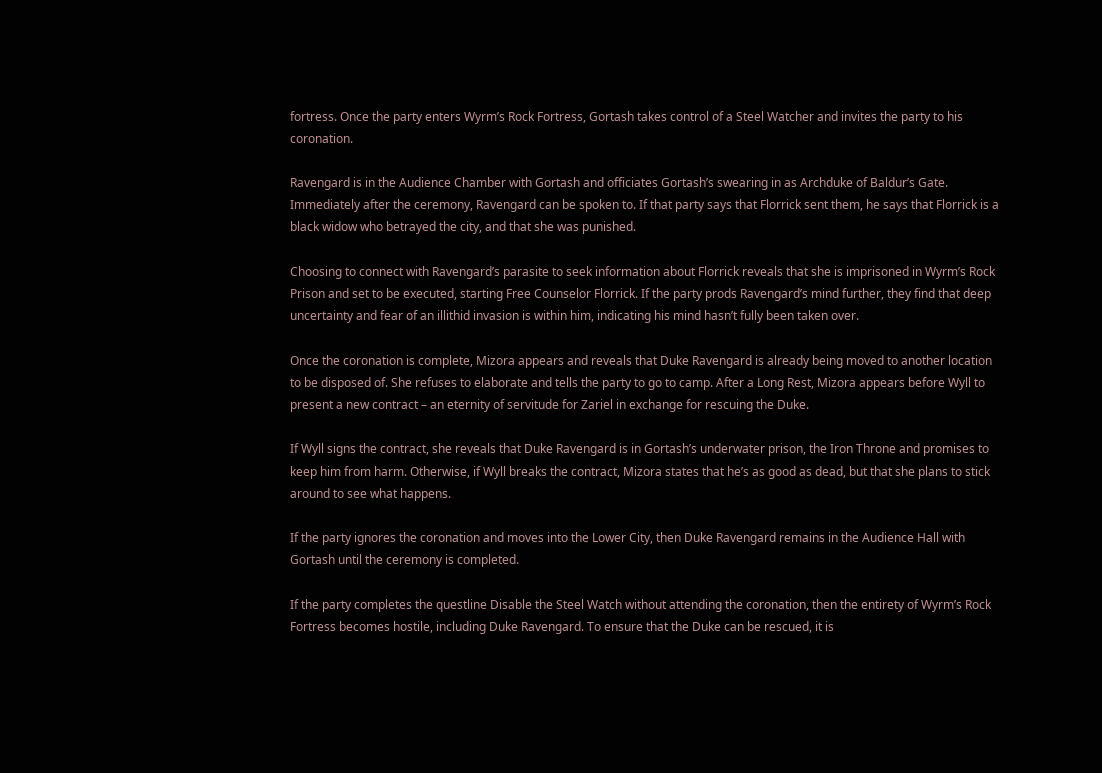fortress. Once the party enters Wyrm’s Rock Fortress, Gortash takes control of a Steel Watcher and invites the party to his coronation.

Ravengard is in the Audience Chamber with Gortash and officiates Gortash’s swearing in as Archduke of Baldur’s Gate. Immediately after the ceremony, Ravengard can be spoken to. If that party says that Florrick sent them, he says that Florrick is a black widow who betrayed the city, and that she was punished.

Choosing to connect with Ravengard’s parasite to seek information about Florrick reveals that she is imprisoned in Wyrm’s Rock Prison and set to be executed, starting Free Counselor Florrick. If the party prods Ravengard’s mind further, they find that deep uncertainty and fear of an illithid invasion is within him, indicating his mind hasn’t fully been taken over.

Once the coronation is complete, Mizora appears and reveals that Duke Ravengard is already being moved to another location to be disposed of. She refuses to elaborate and tells the party to go to camp. After a Long Rest, Mizora appears before Wyll to present a new contract – an eternity of servitude for Zariel in exchange for rescuing the Duke.

If Wyll signs the contract, she reveals that Duke Ravengard is in Gortash’s underwater prison, the Iron Throne and promises to keep him from harm. Otherwise, if Wyll breaks the contract, Mizora states that he’s as good as dead, but that she plans to stick around to see what happens.

If the party ignores the coronation and moves into the Lower City, then Duke Ravengard remains in the Audience Hall with Gortash until the ceremony is completed.

If the party completes the questline Disable the Steel Watch without attending the coronation, then the entirety of Wyrm’s Rock Fortress becomes hostile, including Duke Ravengard. To ensure that the Duke can be rescued, it is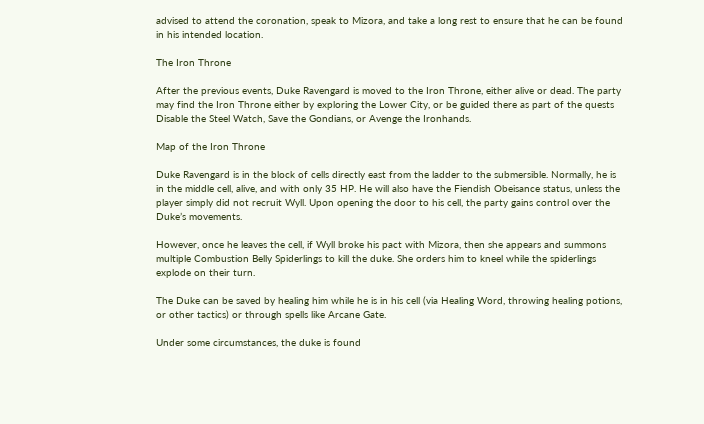advised to attend the coronation, speak to Mizora, and take a long rest to ensure that he can be found in his intended location.

The Iron Throne

After the previous events, Duke Ravengard is moved to the Iron Throne, either alive or dead. The party may find the Iron Throne either by exploring the Lower City, or be guided there as part of the quests Disable the Steel Watch, Save the Gondians, or Avenge the Ironhands.

Map of the Iron Throne

Duke Ravengard is in the block of cells directly east from the ladder to the submersible. Normally, he is in the middle cell, alive, and with only 35 HP. He will also have the Fiendish Obeisance status, unless the player simply did not recruit Wyll. Upon opening the door to his cell, the party gains control over the Duke’s movements.

However, once he leaves the cell, if Wyll broke his pact with Mizora, then she appears and summons multiple Combustion Belly Spiderlings to kill the duke. She orders him to kneel while the spiderlings explode on their turn.

The Duke can be saved by healing him while he is in his cell (via Healing Word, throwing healing potions, or other tactics) or through spells like Arcane Gate.

Under some circumstances, the duke is found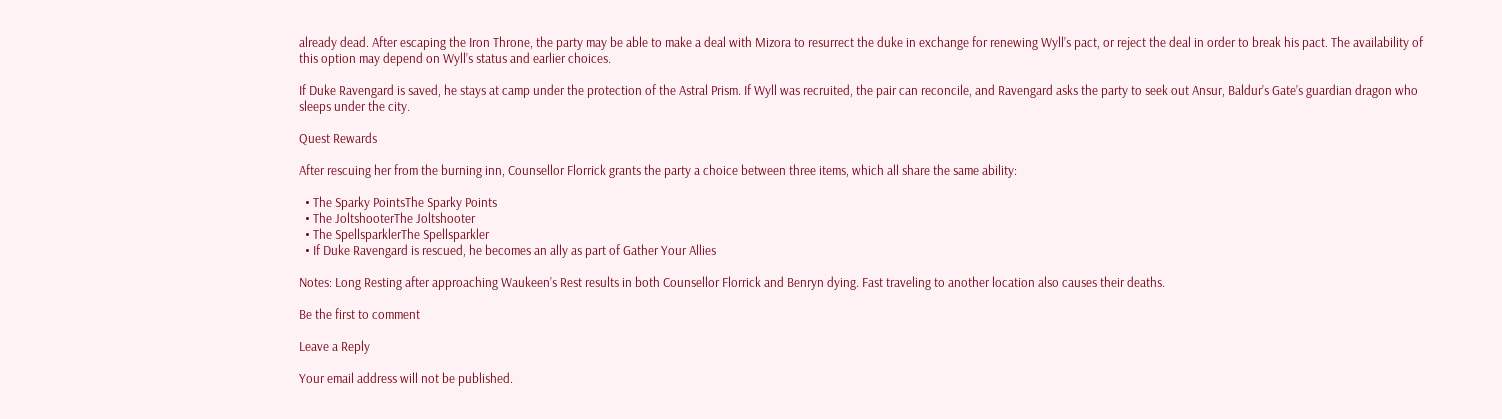already dead. After escaping the Iron Throne, the party may be able to make a deal with Mizora to resurrect the duke in exchange for renewing Wyll’s pact, or reject the deal in order to break his pact. The availability of this option may depend on Wyll’s status and earlier choices.

If Duke Ravengard is saved, he stays at camp under the protection of the Astral Prism. If Wyll was recruited, the pair can reconcile, and Ravengard asks the party to seek out Ansur, Baldur’s Gate’s guardian dragon who sleeps under the city.

Quest Rewards

After rescuing her from the burning inn, Counsellor Florrick grants the party a choice between three items, which all share the same ability:

  • The Sparky PointsThe Sparky Points
  • The JoltshooterThe Joltshooter
  • The SpellsparklerThe Spellsparkler
  • If Duke Ravengard is rescued, he becomes an ally as part of Gather Your Allies

Notes: Long Resting after approaching Waukeen’s Rest results in both Counsellor Florrick and Benryn dying. Fast traveling to another location also causes their deaths.

Be the first to comment

Leave a Reply

Your email address will not be published.